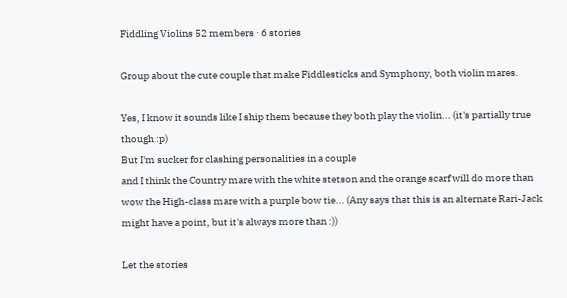Fiddling Violins 52 members · 6 stories

Group about the cute couple that make Fiddlesticks and Symphony, both violin mares.

Yes, I know it sounds like I ship them because they both play the violin... (it's partially true though :p)
But I'm sucker for clashing personalities in a couple
and I think the Country mare with the white stetson and the orange scarf will do more than wow the High-class mare with a purple bow tie... (Any says that this is an alternate Rari-Jack might have a point, but it's always more than :))

Let the stories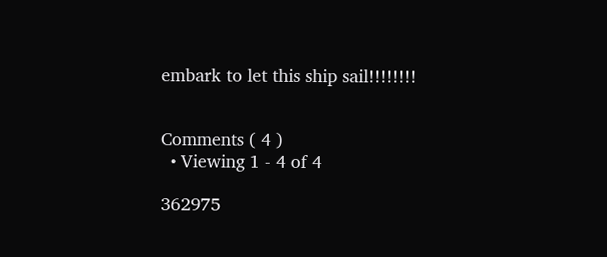embark to let this ship sail!!!!!!!!


Comments ( 4 )
  • Viewing 1 - 4 of 4

362975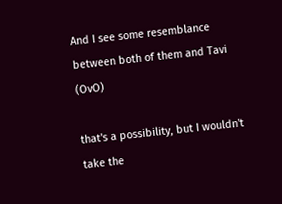And I see some resemblance between both of them and Tavi (OvO)

that's a possibility, but I wouldn't take the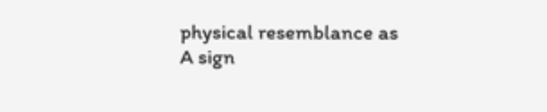physical resemblance as A sign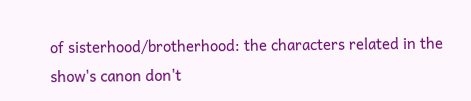of sisterhood/brotherhood: the characters related in the show's canon don't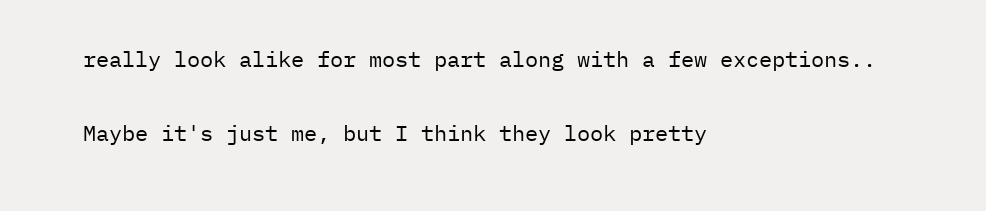really look alike for most part along with a few exceptions..

Maybe it's just me, but I think they look pretty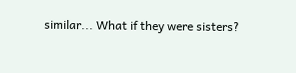similar... What if they were sisters?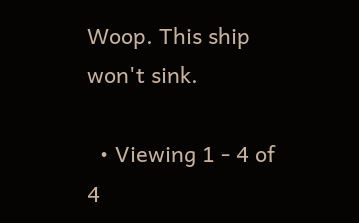Woop. This ship won't sink.

  • Viewing 1 - 4 of 4